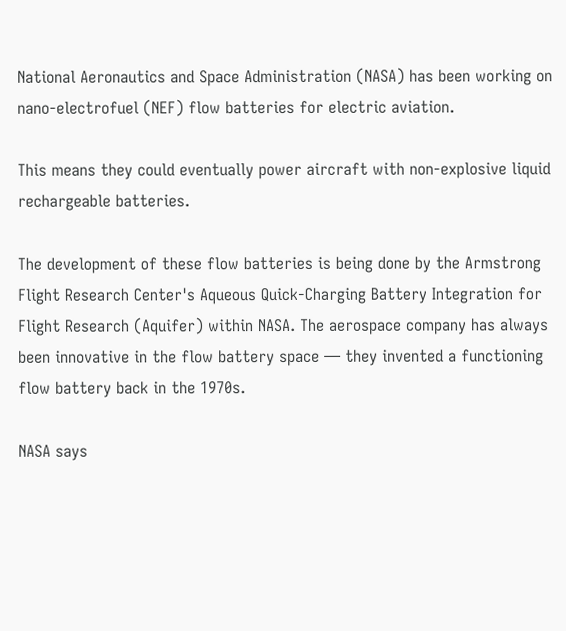National Aeronautics and Space Administration (NASA) has been working on nano-electrofuel (NEF) flow batteries for electric aviation.

This means they could eventually power aircraft with non-explosive liquid rechargeable batteries.

The development of these flow batteries is being done by the Armstrong Flight Research Center's Aqueous Quick-Charging Battery Integration for Flight Research (Aquifer) within NASA. The aerospace company has always been innovative in the flow battery space — they invented a functioning flow battery back in the 1970s.

NASA says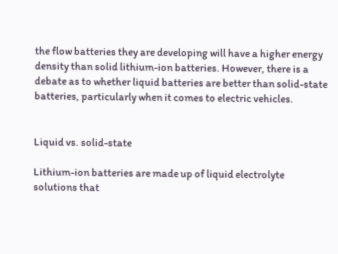the flow batteries they are developing will have a higher energy density than solid lithium-ion batteries. However, there is a debate as to whether liquid batteries are better than solid-state batteries, particularly when it comes to electric vehicles.


Liquid vs. solid-state

Lithium-ion batteries are made up of liquid electrolyte solutions that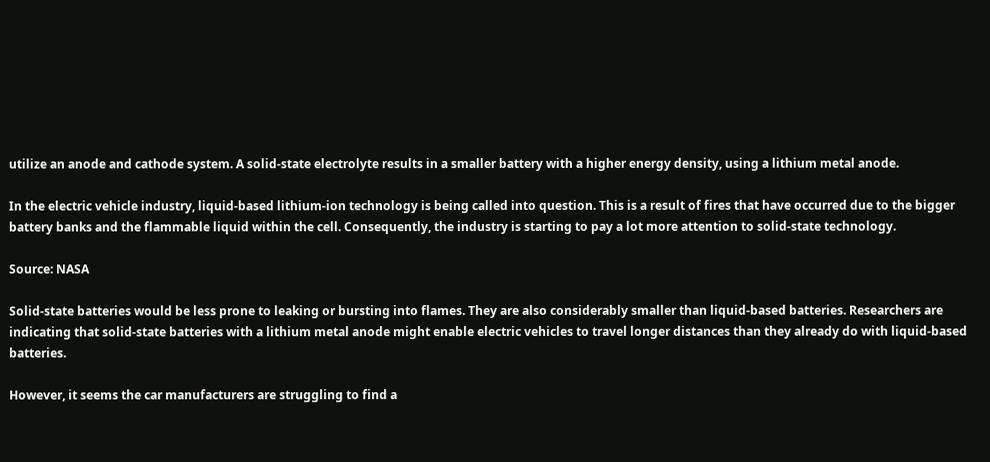utilize an anode and cathode system. A solid-state electrolyte results in a smaller battery with a higher energy density, using a lithium metal anode.

In the electric vehicle industry, liquid-based lithium-ion technology is being called into question. This is a result of fires that have occurred due to the bigger battery banks and the flammable liquid within the cell. Consequently, the industry is starting to pay a lot more attention to solid-state technology.

Source: NASA

Solid-state batteries would be less prone to leaking or bursting into flames. They are also considerably smaller than liquid-based batteries. Researchers are indicating that solid-state batteries with a lithium metal anode might enable electric vehicles to travel longer distances than they already do with liquid-based batteries.

However, it seems the car manufacturers are struggling to find a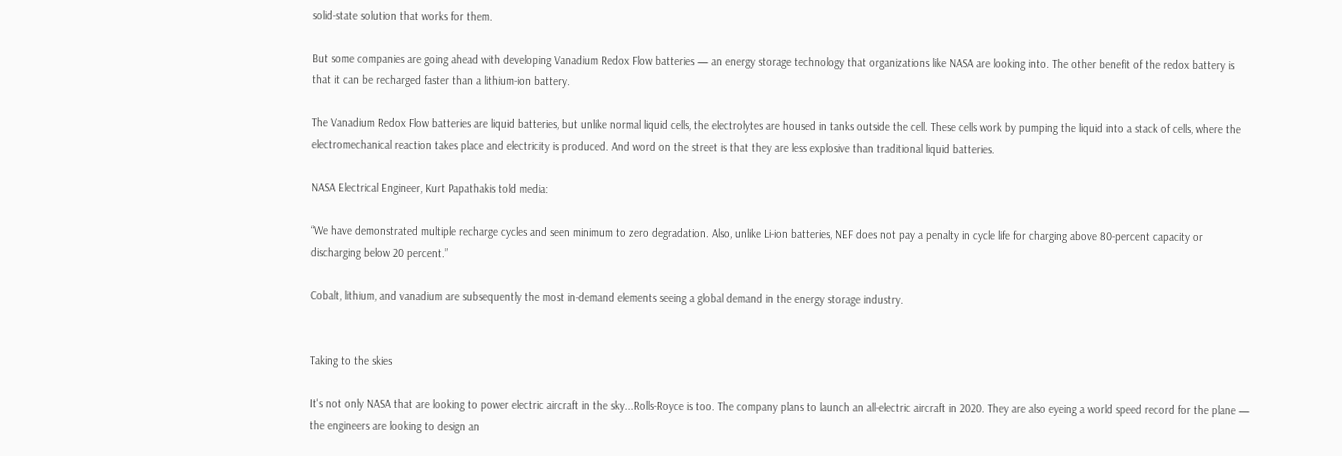solid-state solution that works for them.

But some companies are going ahead with developing Vanadium Redox Flow batteries — an energy storage technology that organizations like NASA are looking into. The other benefit of the redox battery is that it can be recharged faster than a lithium-ion battery.

The Vanadium Redox Flow batteries are liquid batteries, but unlike normal liquid cells, the electrolytes are housed in tanks outside the cell. These cells work by pumping the liquid into a stack of cells, where the electromechanical reaction takes place and electricity is produced. And word on the street is that they are less explosive than traditional liquid batteries.

NASA Electrical Engineer, Kurt Papathakis told media:

“We have demonstrated multiple recharge cycles and seen minimum to zero degradation. Also, unlike Li-ion batteries, NEF does not pay a penalty in cycle life for charging above 80-percent capacity or discharging below 20 percent.”

Cobalt, lithium, and vanadium are subsequently the most in-demand elements seeing a global demand in the energy storage industry.


Taking to the skies

It's not only NASA that are looking to power electric aircraft in the sky...Rolls-Royce is too. The company plans to launch an all-electric aircraft in 2020. They are also eyeing a world speed record for the plane — the engineers are looking to design an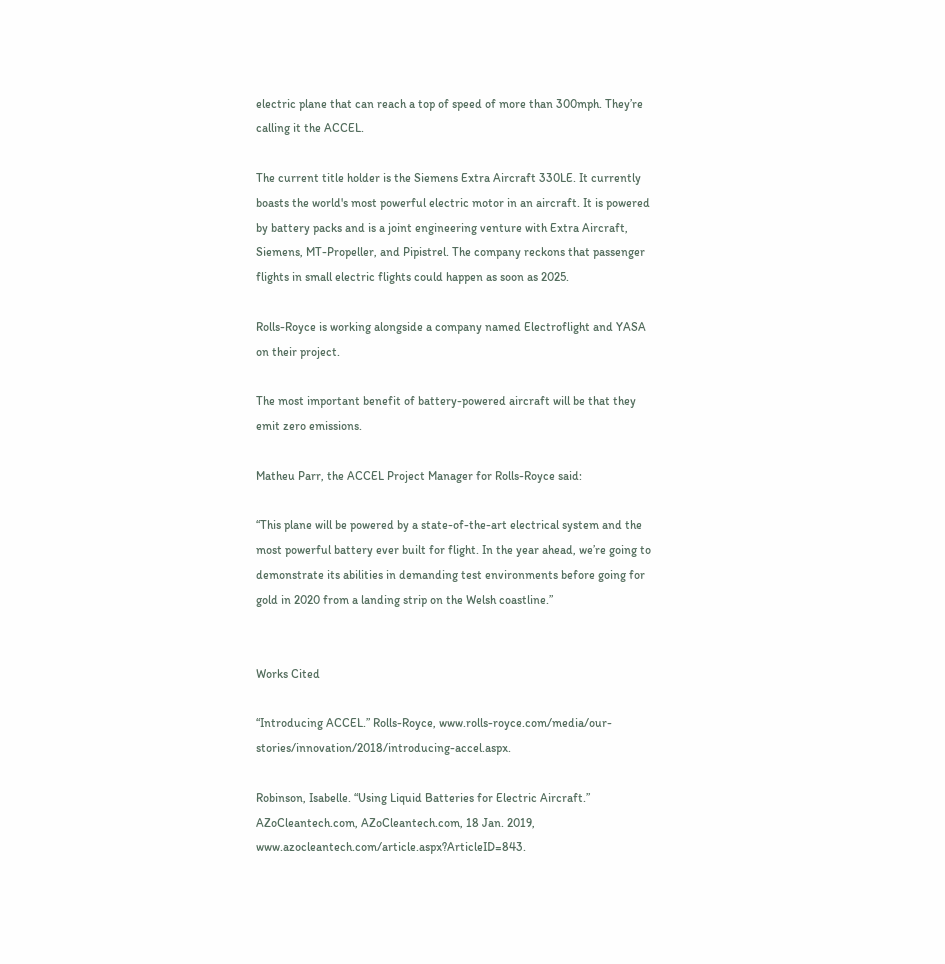electric plane that can reach a top of speed of more than 300mph. They’re calling it the ACCEL.

The current title holder is the Siemens Extra Aircraft 330LE. It currently boasts the world's most powerful electric motor in an aircraft. It is powered by battery packs and is a joint engineering venture with Extra Aircraft, Siemens, MT-Propeller, and Pipistrel. The company reckons that passenger flights in small electric flights could happen as soon as 2025.

Rolls-Royce is working alongside a company named Electroflight and YASA on their project.

The most important benefit of battery-powered aircraft will be that they emit zero emissions.

Matheu Parr, the ACCEL Project Manager for Rolls-Royce said:

“This plane will be powered by a state-of-the-art electrical system and the most powerful battery ever built for flight. In the year ahead, we’re going to demonstrate its abilities in demanding test environments before going for gold in 2020 from a landing strip on the Welsh coastline.”


Works Cited

“Introducing ACCEL.” Rolls-Royce, www.rolls-royce.com/media/our-stories/innovation/2018/introducing-accel.aspx.

Robinson, Isabelle. “Using Liquid Batteries for Electric Aircraft.” AZoCleantech.com, AZoCleantech.com, 18 Jan. 2019, www.azocleantech.com/article.aspx?ArticleID=843.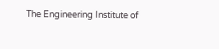The Engineering Institute of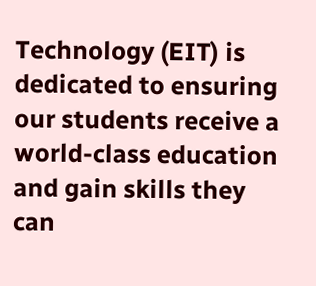Technology (EIT) is dedicated to ensuring our students receive a world-class education and gain skills they can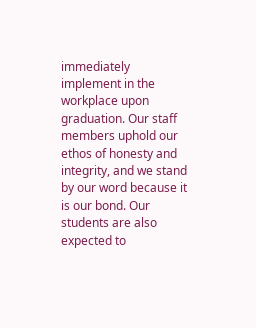immediately implement in the workplace upon graduation. Our staff members uphold our ethos of honesty and integrity, and we stand by our word because it is our bond. Our students are also expected to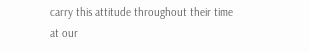carry this attitude throughout their time at our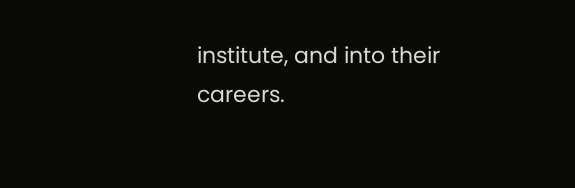institute, and into their careers.